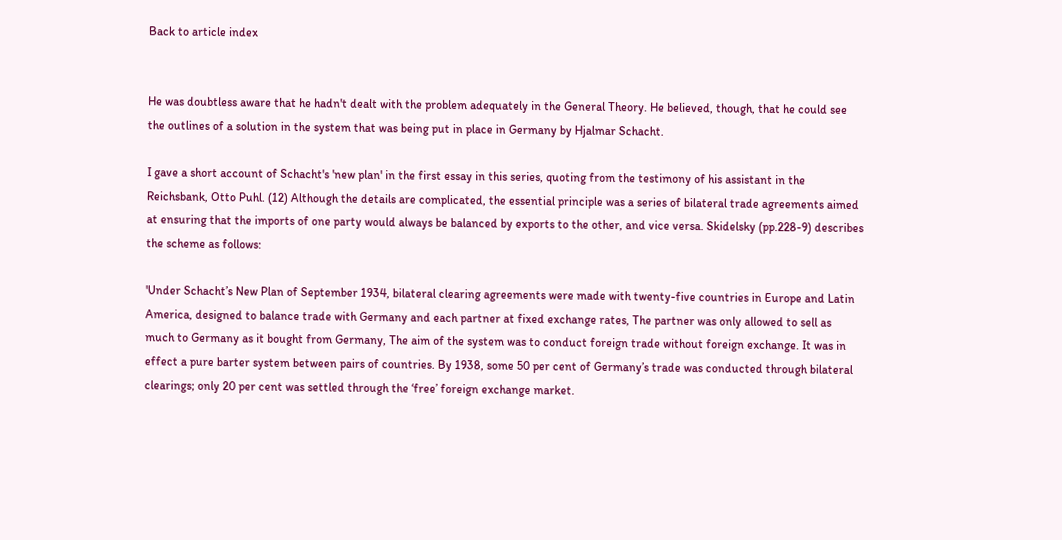Back to article index


He was doubtless aware that he hadn't dealt with the problem adequately in the General Theory. He believed, though, that he could see the outlines of a solution in the system that was being put in place in Germany by Hjalmar Schacht.

I gave a short account of Schacht's 'new plan' in the first essay in this series, quoting from the testimony of his assistant in the Reichsbank, Otto Puhl. (12) Although the details are complicated, the essential principle was a series of bilateral trade agreements aimed at ensuring that the imports of one party would always be balanced by exports to the other, and vice versa. Skidelsky (pp.228-9) describes the scheme as follows:

'Under Schacht’s New Plan of September 1934, bilateral clearing agreements were made with twenty-five countries in Europe and Latin America, designed to balance trade with Germany and each partner at fixed exchange rates, The partner was only allowed to sell as much to Germany as it bought from Germany, The aim of the system was to conduct foreign trade without foreign exchange. It was in effect a pure barter system between pairs of countries. By 1938, some 50 per cent of Germany’s trade was conducted through bilateral clearings; only 20 per cent was settled through the ‘free’ foreign exchange market.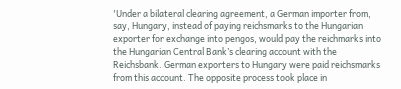'Under a bilateral clearing agreement, a German importer from, say, Hungary, instead of paying reichsmarks to the Hungarian exporter for exchange into pengos, would pay the reichmarks into the Hungarian Central Bank’s clearing account with the Reichsbank. German exporters to Hungary were paid reichsmarks from this account. The opposite process took place in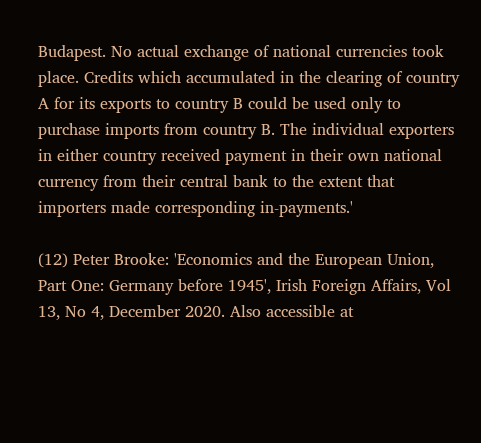Budapest. No actual exchange of national currencies took place. Credits which accumulated in the clearing of country A for its exports to country B could be used only to purchase imports from country B. The individual exporters in either country received payment in their own national currency from their central bank to the extent that importers made corresponding in-payments.'

(12) Peter Brooke: 'Economics and the European Union, Part One: Germany before 1945', Irish Foreign Affairs, Vol 13, No 4, December 2020. Also accessible at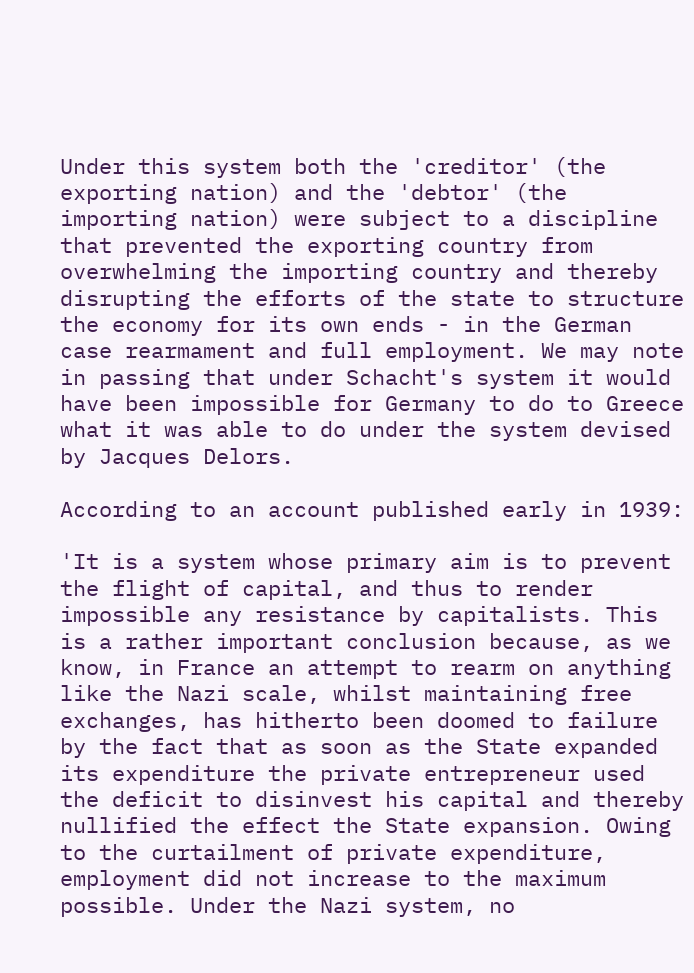Under this system both the 'creditor' (the exporting nation) and the 'debtor' (the importing nation) were subject to a discipline that prevented the exporting country from overwhelming the importing country and thereby disrupting the efforts of the state to structure the economy for its own ends - in the German case rearmament and full employment. We may note in passing that under Schacht's system it would have been impossible for Germany to do to Greece what it was able to do under the system devised by Jacques Delors.

According to an account published early in 1939:

'It is a system whose primary aim is to prevent the flight of capital, and thus to render impossible any resistance by capitalists. This is a rather important conclusion because, as we know, in France an attempt to rearm on anything like the Nazi scale, whilst maintaining free exchanges, has hitherto been doomed to failure by the fact that as soon as the State expanded its expenditure the private entrepreneur used the deficit to disinvest his capital and thereby nullified the effect the State expansion. Owing to the curtailment of private expenditure, employment did not increase to the maximum possible. Under the Nazi system, no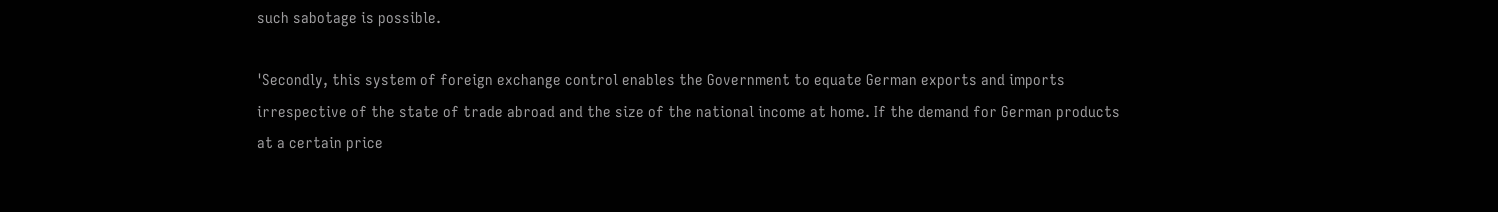such sabotage is possible.

'Secondly, this system of foreign exchange control enables the Government to equate German exports and imports irrespective of the state of trade abroad and the size of the national income at home. If the demand for German products at a certain price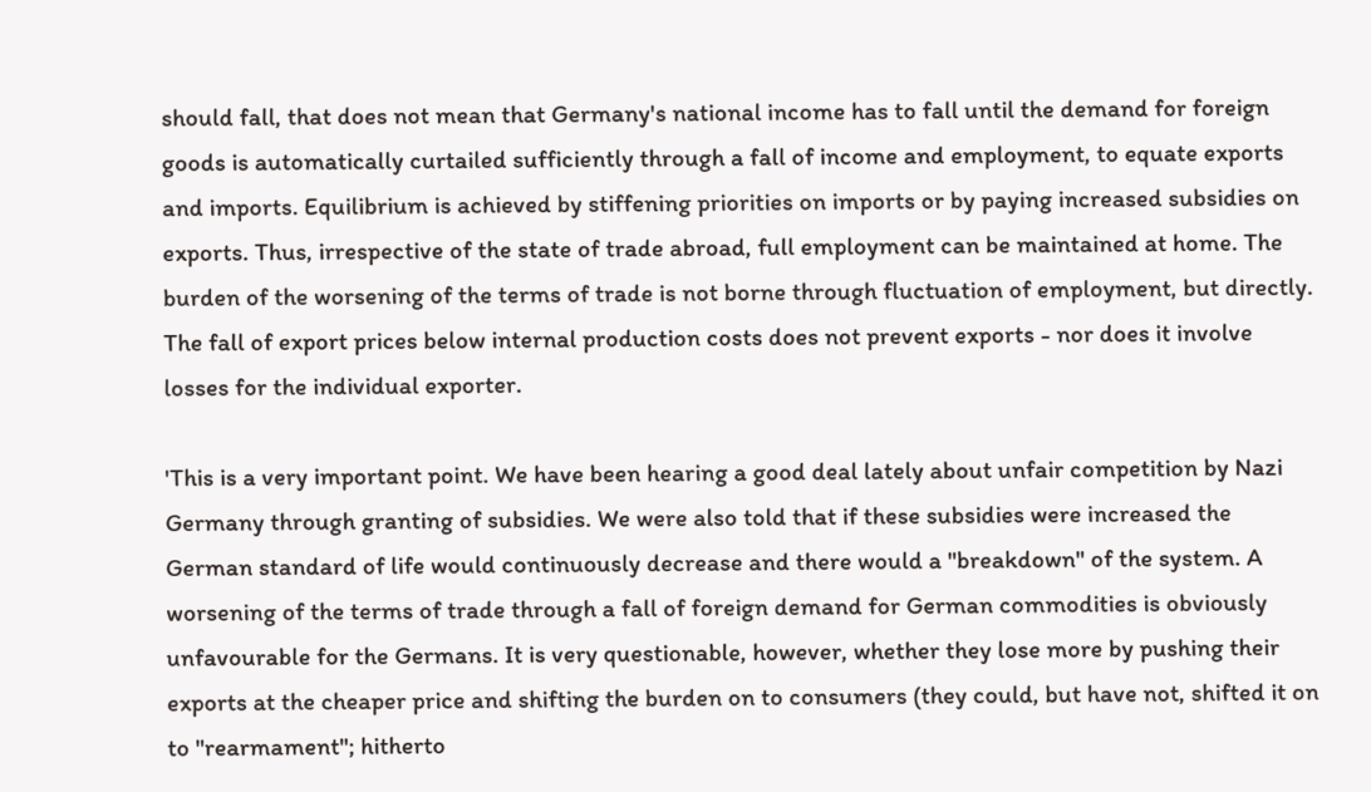should fall, that does not mean that Germany's national income has to fall until the demand for foreign goods is automatically curtailed sufficiently through a fall of income and employment, to equate exports and imports. Equilibrium is achieved by stiffening priorities on imports or by paying increased subsidies on exports. Thus, irrespective of the state of trade abroad, full employment can be maintained at home. The burden of the worsening of the terms of trade is not borne through fluctuation of employment, but directly. The fall of export prices below internal production costs does not prevent exports - nor does it involve losses for the individual exporter.

'This is a very important point. We have been hearing a good deal lately about unfair competition by Nazi Germany through granting of subsidies. We were also told that if these subsidies were increased the German standard of life would continuously decrease and there would a "breakdown" of the system. A worsening of the terms of trade through a fall of foreign demand for German commodities is obviously unfavourable for the Germans. It is very questionable, however, whether they lose more by pushing their exports at the cheaper price and shifting the burden on to consumers (they could, but have not, shifted it on to "rearmament"; hitherto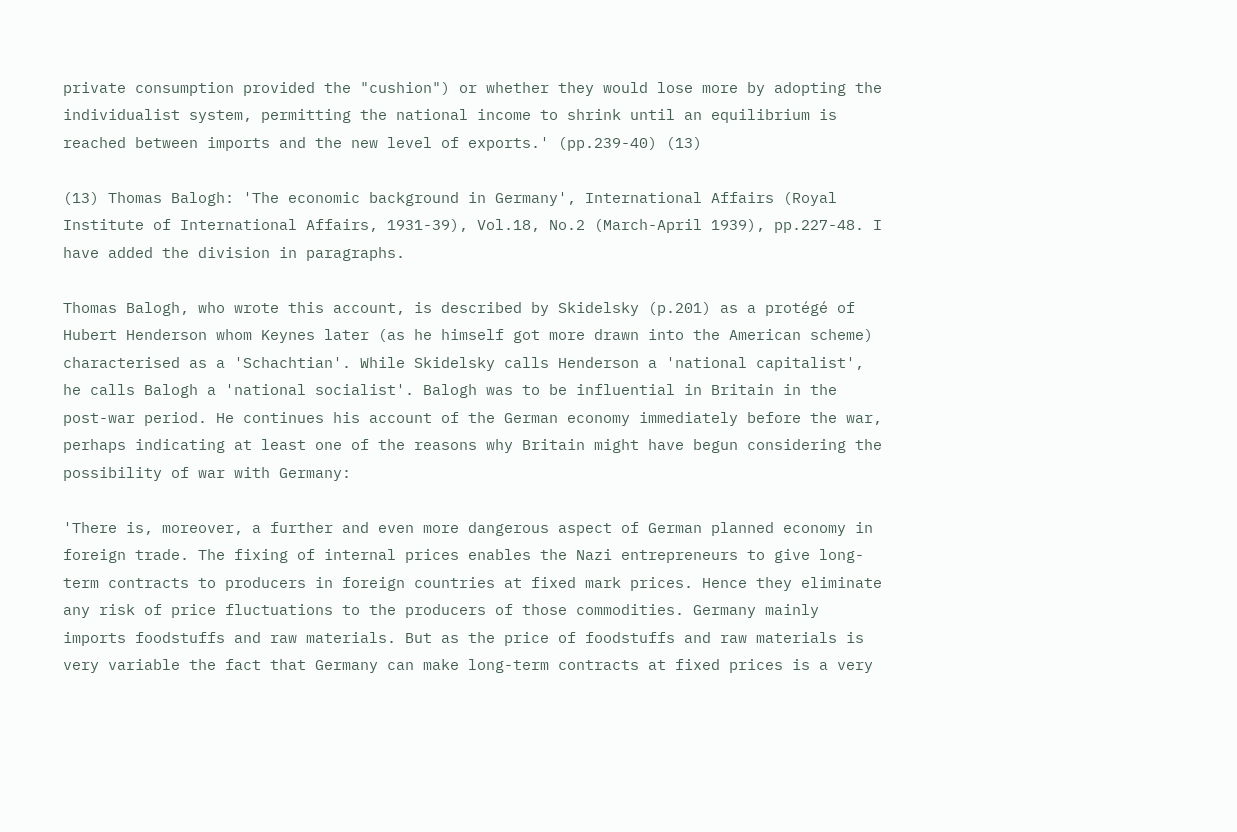private consumption provided the "cushion") or whether they would lose more by adopting the individualist system, permitting the national income to shrink until an equilibrium is reached between imports and the new level of exports.' (pp.239-40) (13)

(13) Thomas Balogh: 'The economic background in Germany', International Affairs (Royal Institute of International Affairs, 1931-39), Vol.18, No.2 (March-April 1939), pp.227-48. I have added the division in paragraphs.

Thomas Balogh, who wrote this account, is described by Skidelsky (p.201) as a protégé of Hubert Henderson whom Keynes later (as he himself got more drawn into the American scheme) characterised as a 'Schachtian'. While Skidelsky calls Henderson a 'national capitalist', he calls Balogh a 'national socialist'. Balogh was to be influential in Britain in the post-war period. He continues his account of the German economy immediately before the war, perhaps indicating at least one of the reasons why Britain might have begun considering the possibility of war with Germany:

'There is, moreover, a further and even more dangerous aspect of German planned economy in foreign trade. The fixing of internal prices enables the Nazi entrepreneurs to give long-term contracts to producers in foreign countries at fixed mark prices. Hence they eliminate any risk of price fluctuations to the producers of those commodities. Germany mainly imports foodstuffs and raw materials. But as the price of foodstuffs and raw materials is very variable the fact that Germany can make long-term contracts at fixed prices is a very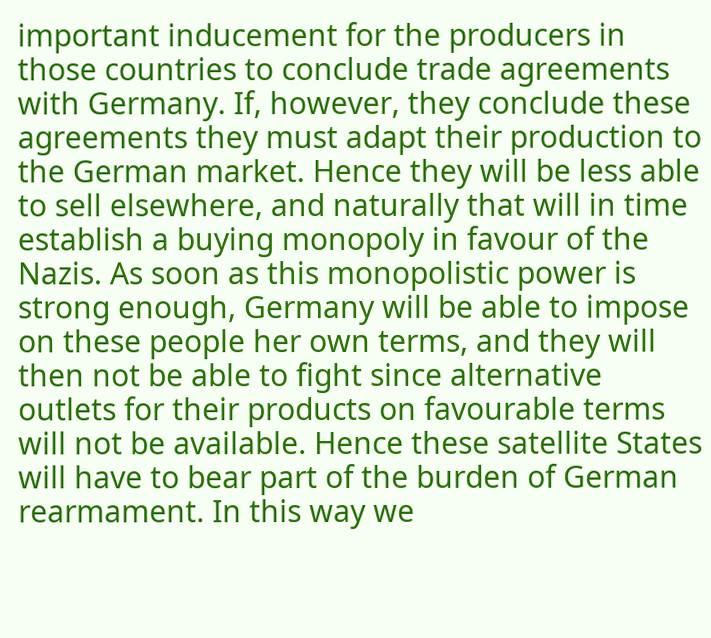important inducement for the producers in those countries to conclude trade agreements with Germany. If, however, they conclude these agreements they must adapt their production to the German market. Hence they will be less able to sell elsewhere, and naturally that will in time establish a buying monopoly in favour of the Nazis. As soon as this monopolistic power is strong enough, Germany will be able to impose on these people her own terms, and they will then not be able to fight since alternative outlets for their products on favourable terms will not be available. Hence these satellite States will have to bear part of the burden of German rearmament. In this way we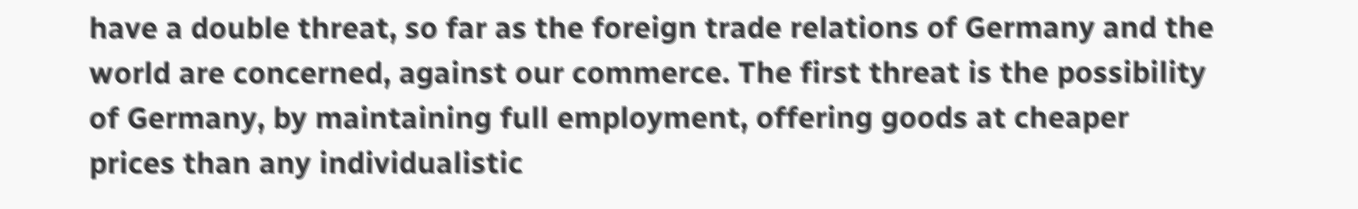have a double threat, so far as the foreign trade relations of Germany and the world are concerned, against our commerce. The first threat is the possibility of Germany, by maintaining full employment, offering goods at cheaper prices than any individualistic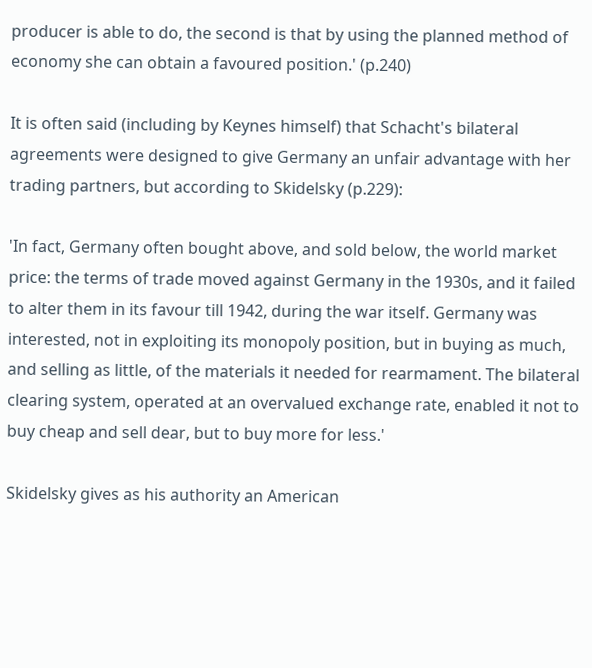producer is able to do, the second is that by using the planned method of economy she can obtain a favoured position.' (p.240)

It is often said (including by Keynes himself) that Schacht's bilateral agreements were designed to give Germany an unfair advantage with her trading partners, but according to Skidelsky (p.229):

'In fact, Germany often bought above, and sold below, the world market price: the terms of trade moved against Germany in the 1930s, and it failed to alter them in its favour till 1942, during the war itself. Germany was interested, not in exploiting its monopoly position, but in buying as much, and selling as little, of the materials it needed for rearmament. The bilateral clearing system, operated at an overvalued exchange rate, enabled it not to buy cheap and sell dear, but to buy more for less.'

Skidelsky gives as his authority an American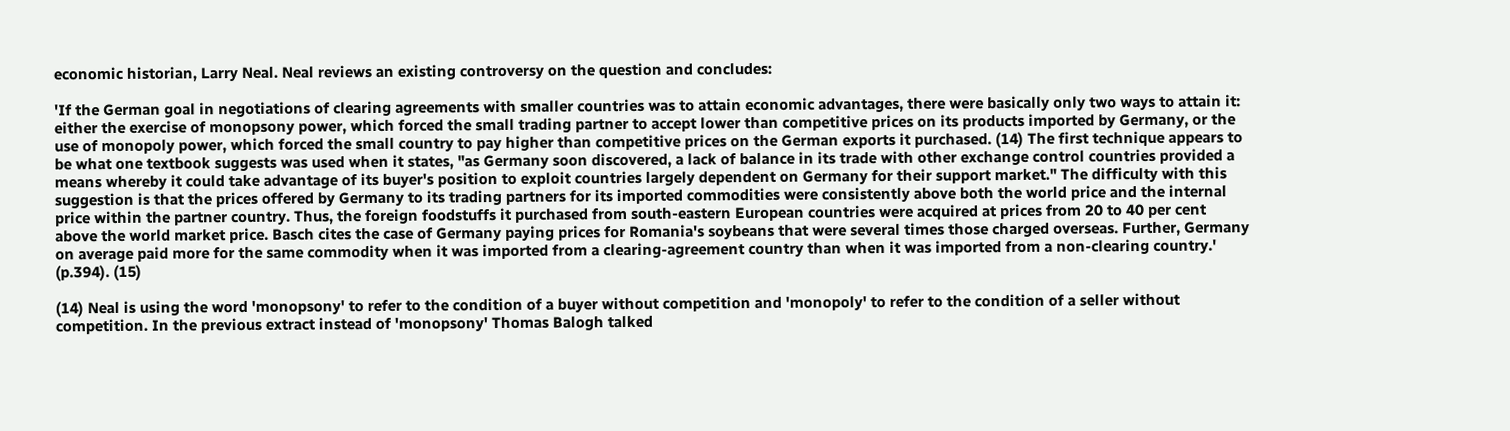economic historian, Larry Neal. Neal reviews an existing controversy on the question and concludes:

'If the German goal in negotiations of clearing agreements with smaller countries was to attain economic advantages, there were basically only two ways to attain it: either the exercise of monopsony power, which forced the small trading partner to accept lower than competitive prices on its products imported by Germany, or the use of monopoly power, which forced the small country to pay higher than competitive prices on the German exports it purchased. (14) The first technique appears to be what one textbook suggests was used when it states, "as Germany soon discovered, a lack of balance in its trade with other exchange control countries provided a means whereby it could take advantage of its buyer's position to exploit countries largely dependent on Germany for their support market." The difficulty with this suggestion is that the prices offered by Germany to its trading partners for its imported commodities were consistently above both the world price and the internal price within the partner country. Thus, the foreign foodstuffs it purchased from south-eastern European countries were acquired at prices from 20 to 40 per cent above the world market price. Basch cites the case of Germany paying prices for Romania's soybeans that were several times those charged overseas. Further, Germany on average paid more for the same commodity when it was imported from a clearing-agreement country than when it was imported from a non-clearing country.' (p.394). (15)

(14) Neal is using the word 'monopsony' to refer to the condition of a buyer without competition and 'monopoly' to refer to the condition of a seller without competition. In the previous extract instead of 'monopsony' Thomas Balogh talked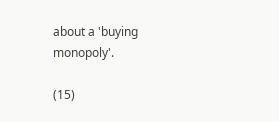about a 'buying monopoly'.

(15)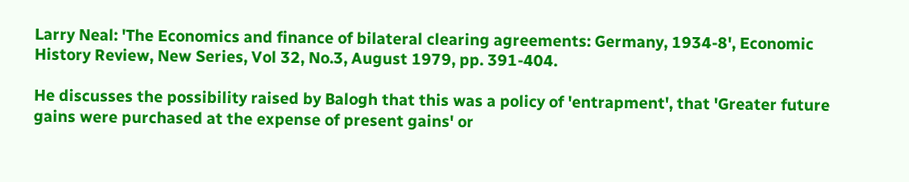Larry Neal: 'The Economics and finance of bilateral clearing agreements: Germany, 1934-8', Economic History Review, New Series, Vol 32, No.3, August 1979, pp. 391-404.

He discusses the possibility raised by Balogh that this was a policy of 'entrapment', that 'Greater future gains were purchased at the expense of present gains' or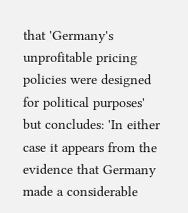that 'Germany's unprofitable pricing policies were designed for political purposes' but concludes: 'In either case it appears from the evidence that Germany made a considerable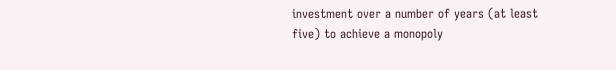investment over a number of years (at least five) to achieve a monopoly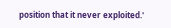position that it never exploited.'